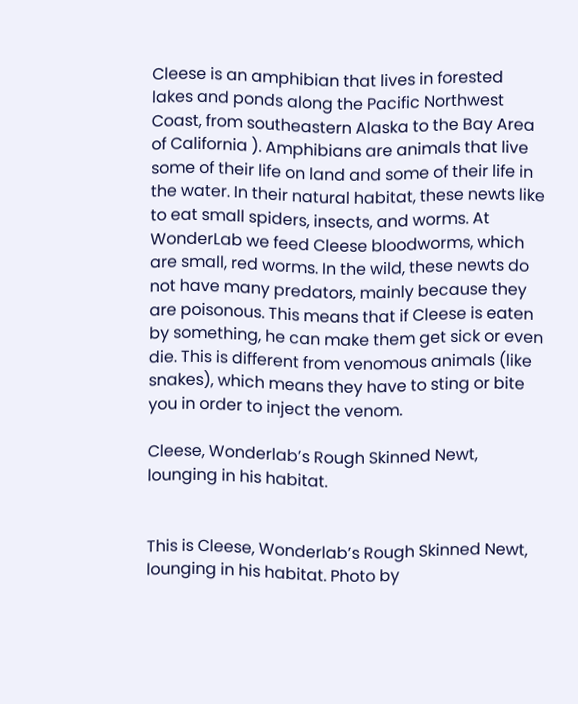Cleese is an amphibian that lives in forested lakes and ponds along the Pacific Northwest Coast, from southeastern Alaska to the Bay Area of California ). Amphibians are animals that live some of their life on land and some of their life in the water. In their natural habitat, these newts like to eat small spiders, insects, and worms. At WonderLab we feed Cleese bloodworms, which are small, red worms. In the wild, these newts do not have many predators, mainly because they are poisonous. This means that if Cleese is eaten by something, he can make them get sick or even die. This is different from venomous animals (like snakes), which means they have to sting or bite you in order to inject the venom.

Cleese, Wonderlab’s Rough Skinned Newt, lounging in his habitat.


This is Cleese, Wonderlab’s Rough Skinned Newt, lounging in his habitat. Photo by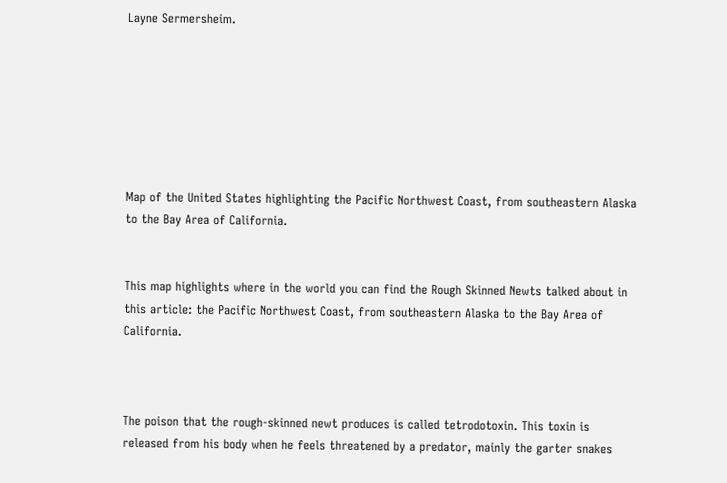Layne Sermersheim.







Map of the United States highlighting the Pacific Northwest Coast, from southeastern Alaska to the Bay Area of California.


This map highlights where in the world you can find the Rough Skinned Newts talked about in this article: the Pacific Northwest Coast, from southeastern Alaska to the Bay Area of California.



The poison that the rough-skinned newt produces is called tetrodotoxin. This toxin is released from his body when he feels threatened by a predator, mainly the garter snakes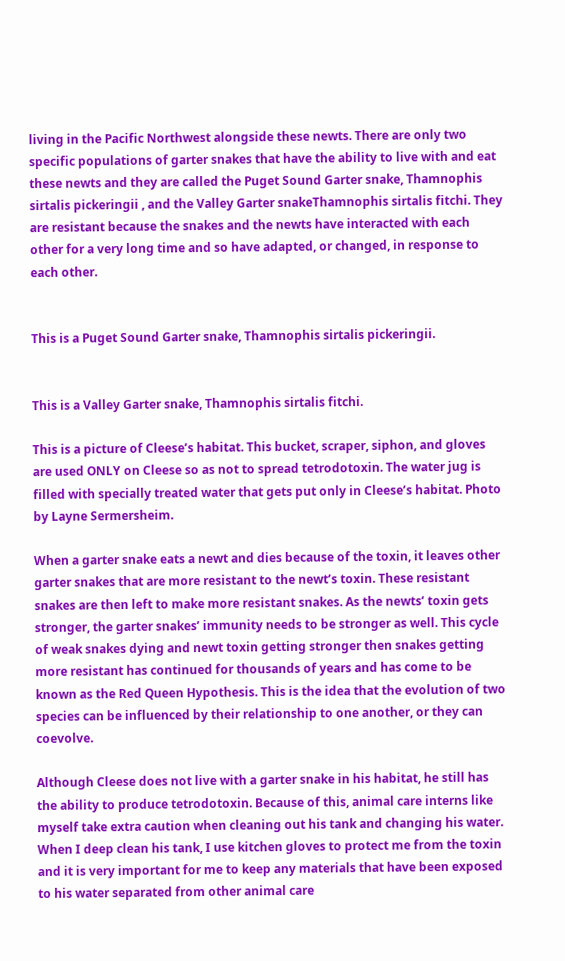living in the Pacific Northwest alongside these newts. There are only two specific populations of garter snakes that have the ability to live with and eat these newts and they are called the Puget Sound Garter snake, Thamnophis sirtalis pickeringii , and the Valley Garter snakeThamnophis sirtalis fitchi. They are resistant because the snakes and the newts have interacted with each other for a very long time and so have adapted, or changed, in response to each other.


This is a Puget Sound Garter snake, Thamnophis sirtalis pickeringii.


This is a Valley Garter snake, Thamnophis sirtalis fitchi.

This is a picture of Cleese’s habitat. This bucket, scraper, siphon, and gloves are used ONLY on Cleese so as not to spread tetrodotoxin. The water jug is filled with specially treated water that gets put only in Cleese’s habitat. Photo by Layne Sermersheim.

When a garter snake eats a newt and dies because of the toxin, it leaves other garter snakes that are more resistant to the newt’s toxin. These resistant snakes are then left to make more resistant snakes. As the newts’ toxin gets stronger, the garter snakes’ immunity needs to be stronger as well. This cycle of weak snakes dying and newt toxin getting stronger then snakes getting more resistant has continued for thousands of years and has come to be known as the Red Queen Hypothesis. This is the idea that the evolution of two species can be influenced by their relationship to one another, or they can coevolve.

Although Cleese does not live with a garter snake in his habitat, he still has the ability to produce tetrodotoxin. Because of this, animal care interns like myself take extra caution when cleaning out his tank and changing his water. When I deep clean his tank, I use kitchen gloves to protect me from the toxin and it is very important for me to keep any materials that have been exposed to his water separated from other animal care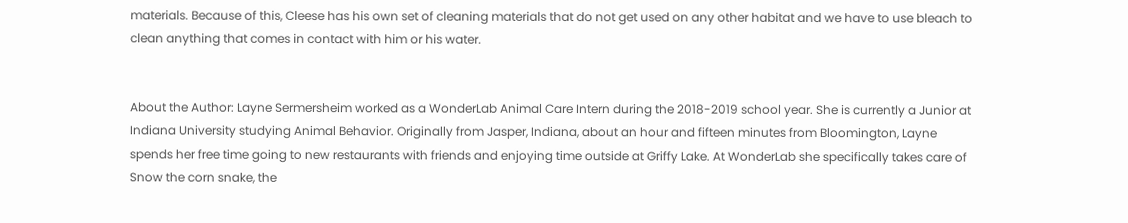materials. Because of this, Cleese has his own set of cleaning materials that do not get used on any other habitat and we have to use bleach to clean anything that comes in contact with him or his water.


About the Author: Layne Sermersheim worked as a WonderLab Animal Care Intern during the 2018-2019 school year. She is currently a Junior at Indiana University studying Animal Behavior. Originally from Jasper, Indiana, about an hour and fifteen minutes from Bloomington, Layne spends her free time going to new restaurants with friends and enjoying time outside at Griffy Lake. At WonderLab she specifically takes care of Snow the corn snake, the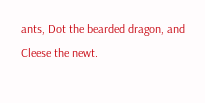ants, Dot the bearded dragon, and Cleese the newt.